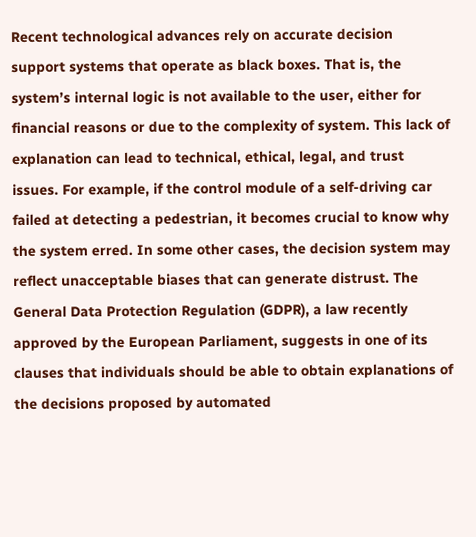Recent technological advances rely on accurate decision support systems that operate as black boxes. That is, the system’s internal logic is not available to the user, either for financial reasons or due to the complexity of system. This lack of explanation can lead to technical, ethical, legal, and trust issues. For example, if the control module of a self-driving car failed at detecting a pedestrian, it becomes crucial to know why the system erred. In some other cases, the decision system may reflect unacceptable biases that can generate distrust. The General Data Protection Regulation (GDPR), a law recently approved by the European Parliament, suggests in one of its clauses that individuals should be able to obtain explanations of the decisions proposed by automated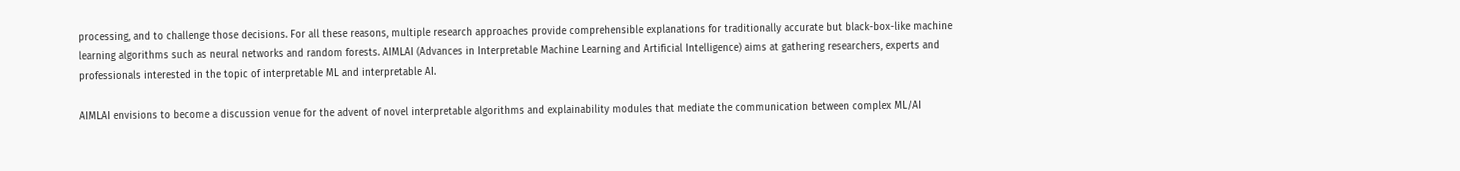processing, and to challenge those decisions. For all these reasons, multiple research approaches provide comprehensible explanations for traditionally accurate but black-box-like machine learning algorithms such as neural networks and random forests. AIMLAI (Advances in Interpretable Machine Learning and Artificial Intelligence) aims at gathering researchers, experts and professionals interested in the topic of interpretable ML and interpretable AI.

AIMLAI envisions to become a discussion venue for the advent of novel interpretable algorithms and explainability modules that mediate the communication between complex ML/AI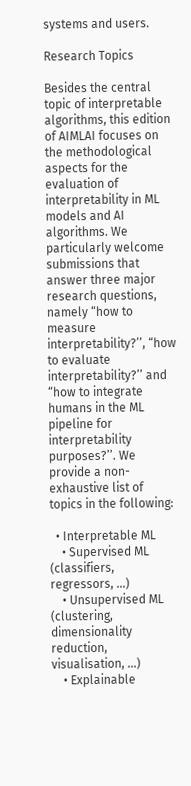systems and users.

Research Topics

Besides the central topic of interpretable algorithms, this edition of AIMLAI focuses on the methodological aspects for the evaluation of interpretability in ML models and AI algorithms. We particularly welcome submissions that answer three major research questions, namely “how to measure interpretability?’’, “how to evaluate interpretability?’’ and “how to integrate humans in the ML pipeline for interpretability purposes?’’. We provide a non-exhaustive list of topics in the following:

  • Interpretable ML
    • Supervised ML (classifiers, regressors, …)
    • Unsupervised ML (clustering, dimensionality reduction, visualisation, …)
    • Explainable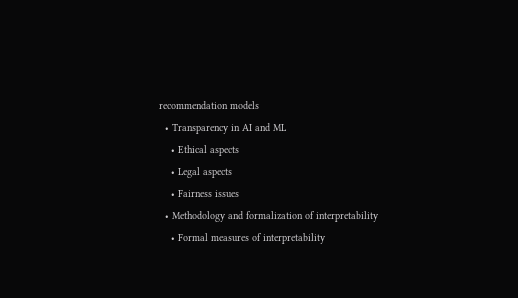recommendation models
  • Transparency in AI and ML
    • Ethical aspects
    • Legal aspects
    • Fairness issues
  • Methodology and formalization of interpretability
    • Formal measures of interpretability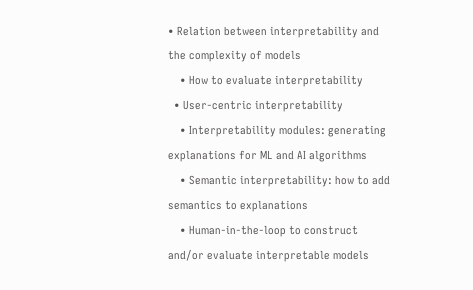• Relation between interpretability and the complexity of models
    • How to evaluate interpretability
  • User-centric interpretability
    • Interpretability modules: generating explanations for ML and AI algorithms
    • Semantic interpretability: how to add semantics to explanations
    • Human-in-the-loop to construct and/or evaluate interpretable models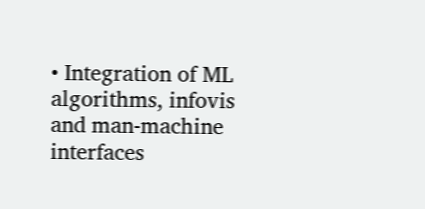• Integration of ML algorithms, infovis and man-machine interfaces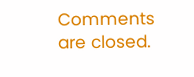Comments are closed.